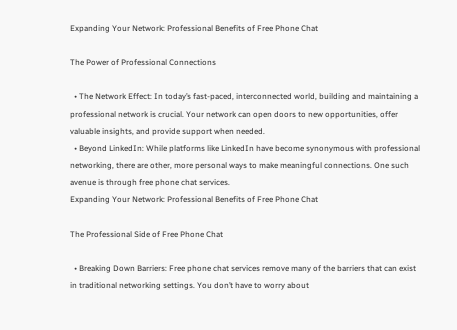Expanding Your Network: Professional Benefits of Free Phone Chat

The Power of Professional Connections

  • The Network Effect: In today’s fast-paced, interconnected world, building and maintaining a professional network is crucial. Your network can open doors to new opportunities, offer valuable insights, and provide support when needed.
  • Beyond LinkedIn: While platforms like LinkedIn have become synonymous with professional networking, there are other, more personal ways to make meaningful connections. One such avenue is through free phone chat services.
Expanding Your Network: Professional Benefits of Free Phone Chat

The Professional Side of Free Phone Chat

  • Breaking Down Barriers: Free phone chat services remove many of the barriers that can exist in traditional networking settings. You don’t have to worry about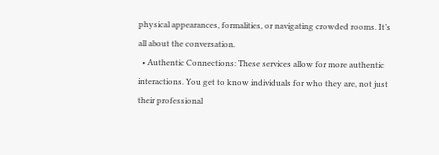physical appearances, formalities, or navigating crowded rooms. It’s all about the conversation.
  • Authentic Connections: These services allow for more authentic interactions. You get to know individuals for who they are, not just their professional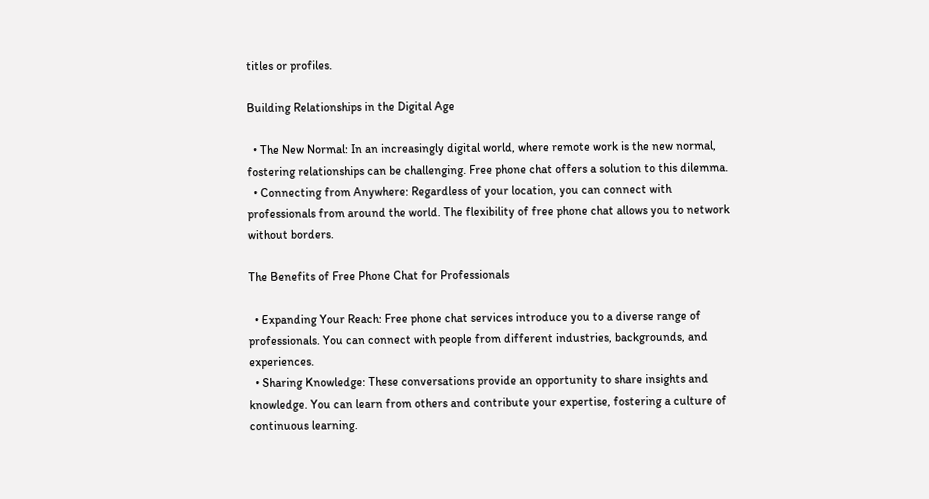titles or profiles.

Building Relationships in the Digital Age

  • The New Normal: In an increasingly digital world, where remote work is the new normal, fostering relationships can be challenging. Free phone chat offers a solution to this dilemma.
  • Connecting from Anywhere: Regardless of your location, you can connect with professionals from around the world. The flexibility of free phone chat allows you to network without borders.

The Benefits of Free Phone Chat for Professionals

  • Expanding Your Reach: Free phone chat services introduce you to a diverse range of professionals. You can connect with people from different industries, backgrounds, and experiences.
  • Sharing Knowledge: These conversations provide an opportunity to share insights and knowledge. You can learn from others and contribute your expertise, fostering a culture of continuous learning.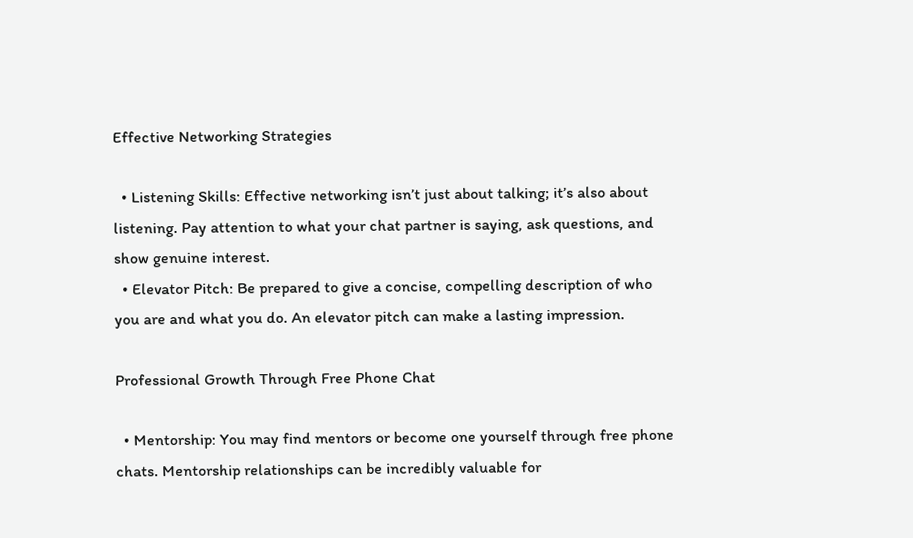Effective Networking Strategies

  • Listening Skills: Effective networking isn’t just about talking; it’s also about listening. Pay attention to what your chat partner is saying, ask questions, and show genuine interest.
  • Elevator Pitch: Be prepared to give a concise, compelling description of who you are and what you do. An elevator pitch can make a lasting impression.

Professional Growth Through Free Phone Chat

  • Mentorship: You may find mentors or become one yourself through free phone chats. Mentorship relationships can be incredibly valuable for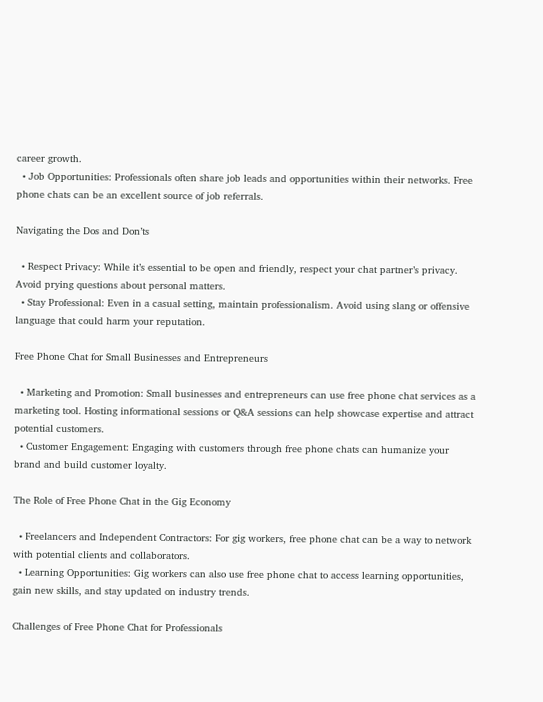career growth.
  • Job Opportunities: Professionals often share job leads and opportunities within their networks. Free phone chats can be an excellent source of job referrals.

Navigating the Dos and Don’ts

  • Respect Privacy: While it’s essential to be open and friendly, respect your chat partner’s privacy. Avoid prying questions about personal matters.
  • Stay Professional: Even in a casual setting, maintain professionalism. Avoid using slang or offensive language that could harm your reputation.

Free Phone Chat for Small Businesses and Entrepreneurs

  • Marketing and Promotion: Small businesses and entrepreneurs can use free phone chat services as a marketing tool. Hosting informational sessions or Q&A sessions can help showcase expertise and attract potential customers.
  • Customer Engagement: Engaging with customers through free phone chats can humanize your brand and build customer loyalty.

The Role of Free Phone Chat in the Gig Economy

  • Freelancers and Independent Contractors: For gig workers, free phone chat can be a way to network with potential clients and collaborators.
  • Learning Opportunities: Gig workers can also use free phone chat to access learning opportunities, gain new skills, and stay updated on industry trends.

Challenges of Free Phone Chat for Professionals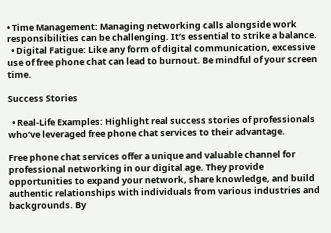• Time Management: Managing networking calls alongside work responsibilities can be challenging. It’s essential to strike a balance.
  • Digital Fatigue: Like any form of digital communication, excessive use of free phone chat can lead to burnout. Be mindful of your screen time.

Success Stories

  • Real-Life Examples: Highlight real success stories of professionals who’ve leveraged free phone chat services to their advantage.

Free phone chat services offer a unique and valuable channel for professional networking in our digital age. They provide opportunities to expand your network, share knowledge, and build authentic relationships with individuals from various industries and backgrounds. By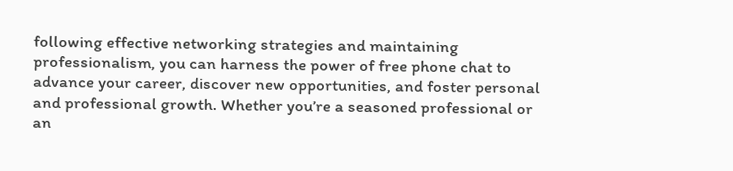following effective networking strategies and maintaining professionalism, you can harness the power of free phone chat to advance your career, discover new opportunities, and foster personal and professional growth. Whether you’re a seasoned professional or an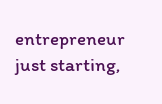entrepreneur just starting,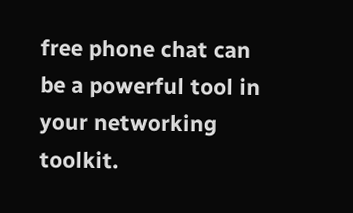free phone chat can be a powerful tool in your networking toolkit.